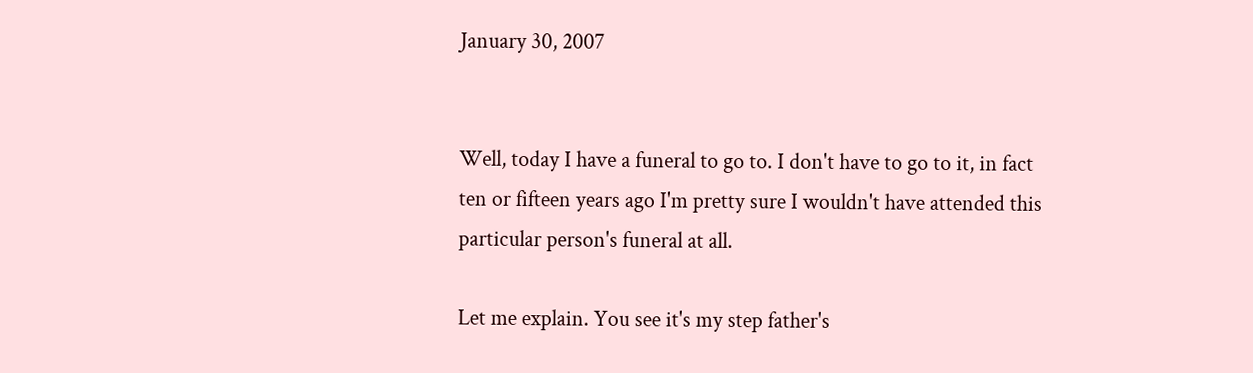January 30, 2007


Well, today I have a funeral to go to. I don't have to go to it, in fact ten or fifteen years ago I'm pretty sure I wouldn't have attended this particular person's funeral at all.

Let me explain. You see it's my step father's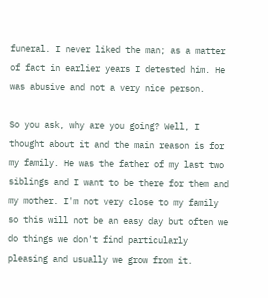funeral. I never liked the man; as a matter of fact in earlier years I detested him. He was abusive and not a very nice person.

So you ask, why are you going? Well, I thought about it and the main reason is for my family. He was the father of my last two siblings and I want to be there for them and my mother. I'm not very close to my family so this will not be an easy day but often we do things we don't find particularly pleasing and usually we grow from it.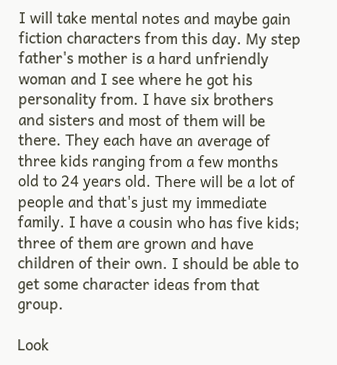I will take mental notes and maybe gain fiction characters from this day. My step father's mother is a hard unfriendly woman and I see where he got his personality from. I have six brothers and sisters and most of them will be there. They each have an average of three kids ranging from a few months old to 24 years old. There will be a lot of people and that's just my immediate family. I have a cousin who has five kids; three of them are grown and have children of their own. I should be able to get some character ideas from that group.

Look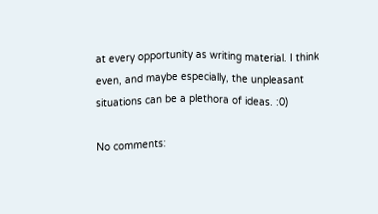at every opportunity as writing material. I think even, and maybe especially, the unpleasant situations can be a plethora of ideas. :0)

No comments: